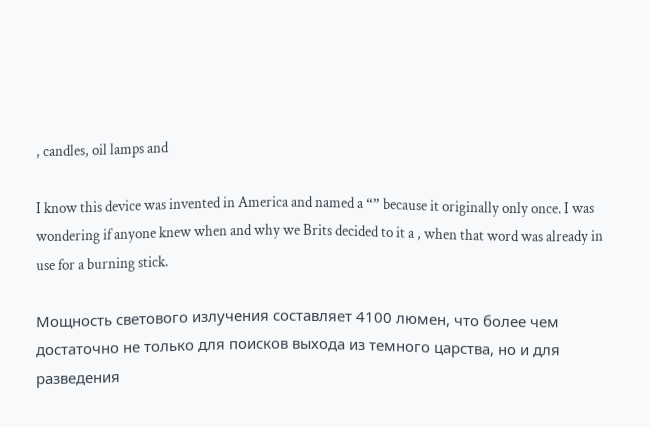, candles, oil lamps and

I know this device was invented in America and named a “” because it originally only once. I was wondering if anyone knew when and why we Brits decided to it a , when that word was already in use for a burning stick.

Мощность светового излучения составляет 4100 люмен, что более чем достаточно не только для поисков выхода из темного царства, но и для разведения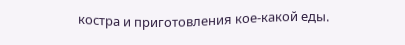костра и приготовления кое-какой еды.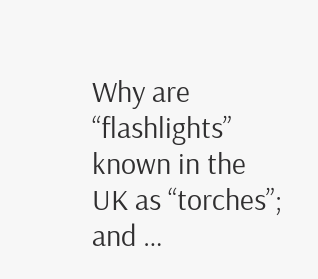Why are “flashlights” known in the UK as “torches”; and …